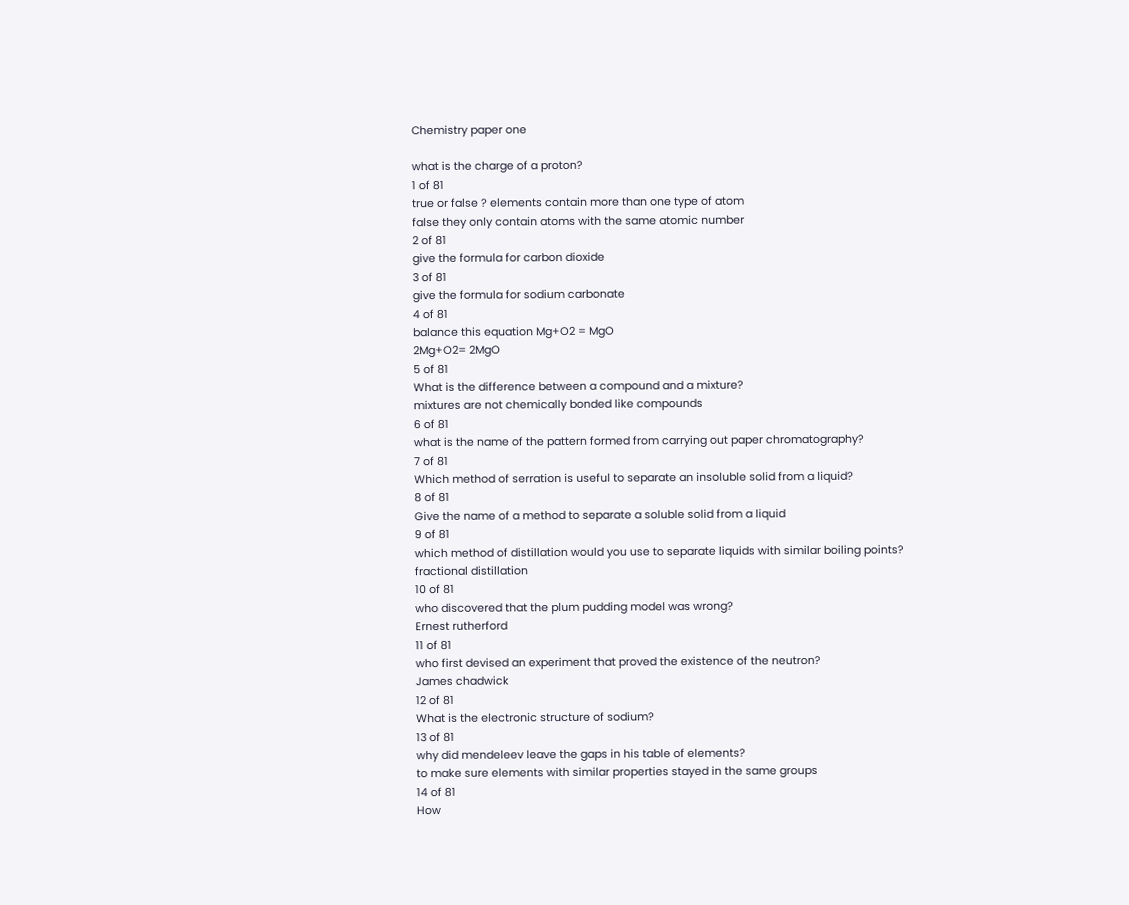Chemistry paper one

what is the charge of a proton?
1 of 81
true or false ? elements contain more than one type of atom
false they only contain atoms with the same atomic number
2 of 81
give the formula for carbon dioxide
3 of 81
give the formula for sodium carbonate
4 of 81
balance this equation Mg+O2 = MgO
2Mg+O2= 2MgO
5 of 81
What is the difference between a compound and a mixture?
mixtures are not chemically bonded like compounds
6 of 81
what is the name of the pattern formed from carrying out paper chromatography?
7 of 81
Which method of serration is useful to separate an insoluble solid from a liquid?
8 of 81
Give the name of a method to separate a soluble solid from a liquid
9 of 81
which method of distillation would you use to separate liquids with similar boiling points?
fractional distillation
10 of 81
who discovered that the plum pudding model was wrong?
Ernest rutherford
11 of 81
who first devised an experiment that proved the existence of the neutron?
James chadwick
12 of 81
What is the electronic structure of sodium?
13 of 81
why did mendeleev leave the gaps in his table of elements?
to make sure elements with similar properties stayed in the same groups
14 of 81
How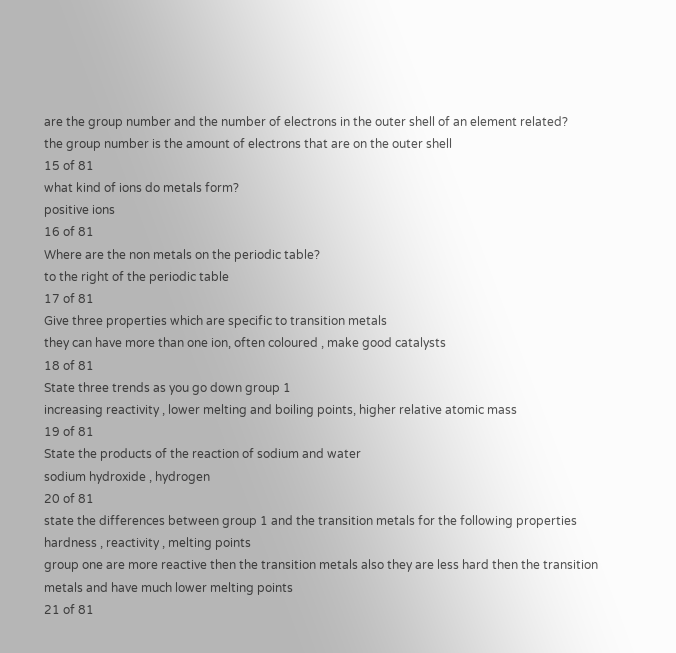are the group number and the number of electrons in the outer shell of an element related?
the group number is the amount of electrons that are on the outer shell
15 of 81
what kind of ions do metals form?
positive ions
16 of 81
Where are the non metals on the periodic table?
to the right of the periodic table
17 of 81
Give three properties which are specific to transition metals
they can have more than one ion, often coloured , make good catalysts
18 of 81
State three trends as you go down group 1
increasing reactivity , lower melting and boiling points, higher relative atomic mass
19 of 81
State the products of the reaction of sodium and water
sodium hydroxide , hydrogen
20 of 81
state the differences between group 1 and the transition metals for the following properties hardness , reactivity , melting points
group one are more reactive then the transition metals also they are less hard then the transition metals and have much lower melting points
21 of 81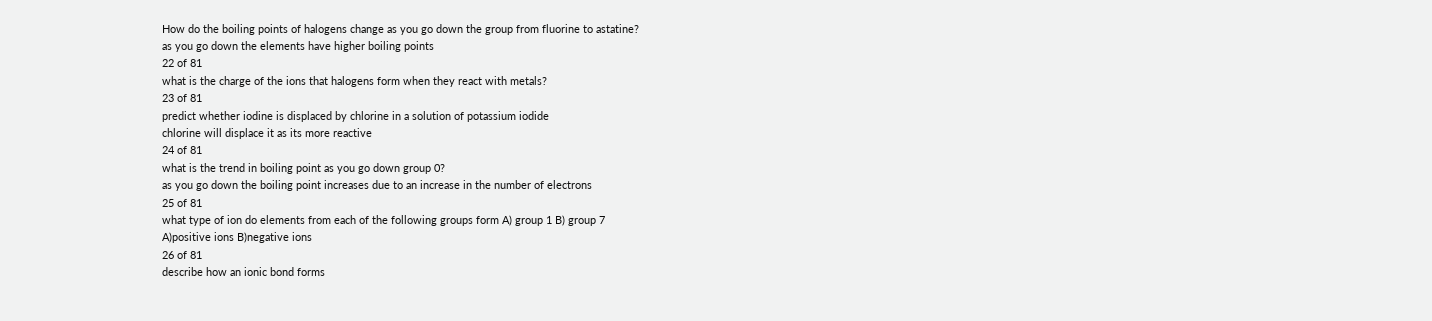How do the boiling points of halogens change as you go down the group from fluorine to astatine?
as you go down the elements have higher boiling points
22 of 81
what is the charge of the ions that halogens form when they react with metals?
23 of 81
predict whether iodine is displaced by chlorine in a solution of potassium iodide
chlorine will displace it as its more reactive
24 of 81
what is the trend in boiling point as you go down group 0?
as you go down the boiling point increases due to an increase in the number of electrons
25 of 81
what type of ion do elements from each of the following groups form A) group 1 B) group 7
A)positive ions B)negative ions
26 of 81
describe how an ionic bond forms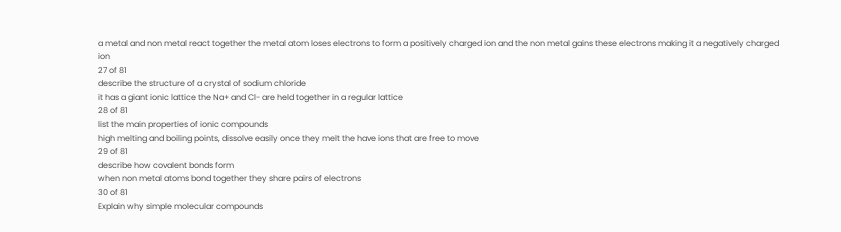a metal and non metal react together the metal atom loses electrons to form a positively charged ion and the non metal gains these electrons making it a negatively charged ion
27 of 81
describe the structure of a crystal of sodium chloride
it has a giant ionic lattice the Na+ and Cl- are held together in a regular lattice
28 of 81
list the main properties of ionic compounds
high melting and boiling points, dissolve easily once they melt the have ions that are free to move
29 of 81
describe how covalent bonds form
when non metal atoms bond together they share pairs of electrons
30 of 81
Explain why simple molecular compounds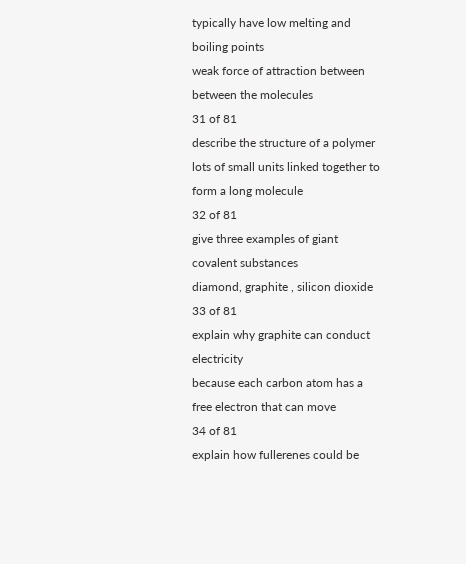typically have low melting and boiling points
weak force of attraction between between the molecules
31 of 81
describe the structure of a polymer
lots of small units linked together to form a long molecule
32 of 81
give three examples of giant covalent substances
diamond, graphite , silicon dioxide
33 of 81
explain why graphite can conduct electricity
because each carbon atom has a free electron that can move
34 of 81
explain how fullerenes could be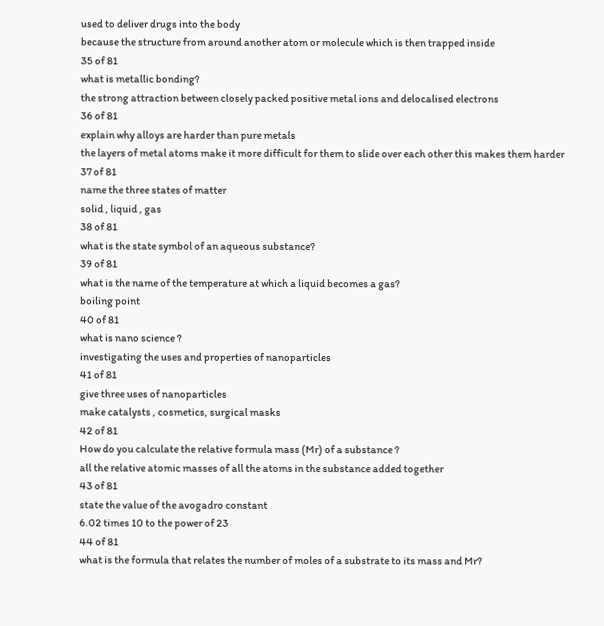used to deliver drugs into the body
because the structure from around another atom or molecule which is then trapped inside
35 of 81
what is metallic bonding?
the strong attraction between closely packed positive metal ions and delocalised electrons
36 of 81
explain why alloys are harder than pure metals
the layers of metal atoms make it more difficult for them to slide over each other this makes them harder
37 of 81
name the three states of matter
solid , liquid , gas
38 of 81
what is the state symbol of an aqueous substance?
39 of 81
what is the name of the temperature at which a liquid becomes a gas?
boiling point
40 of 81
what is nano science ?
investigating the uses and properties of nanoparticles
41 of 81
give three uses of nanoparticles
make catalysts , cosmetics, surgical masks
42 of 81
How do you calculate the relative formula mass (Mr) of a substance ?
all the relative atomic masses of all the atoms in the substance added together
43 of 81
state the value of the avogadro constant
6.02 times 10 to the power of 23
44 of 81
what is the formula that relates the number of moles of a substrate to its mass and Mr?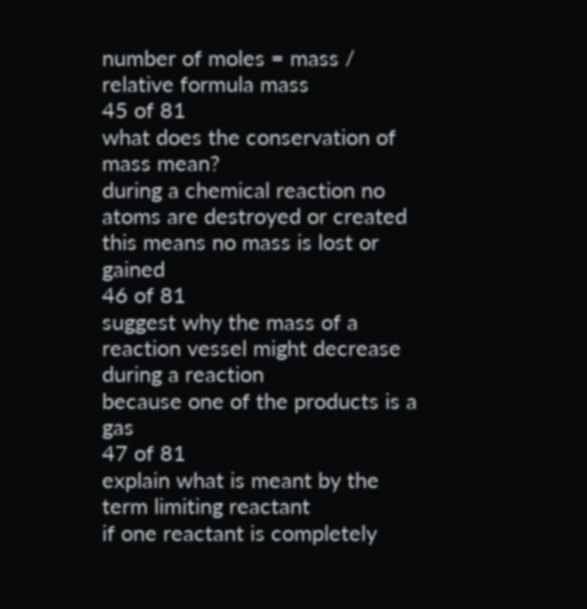number of moles = mass / relative formula mass
45 of 81
what does the conservation of mass mean?
during a chemical reaction no atoms are destroyed or created this means no mass is lost or gained
46 of 81
suggest why the mass of a reaction vessel might decrease during a reaction
because one of the products is a gas
47 of 81
explain what is meant by the term limiting reactant
if one reactant is completely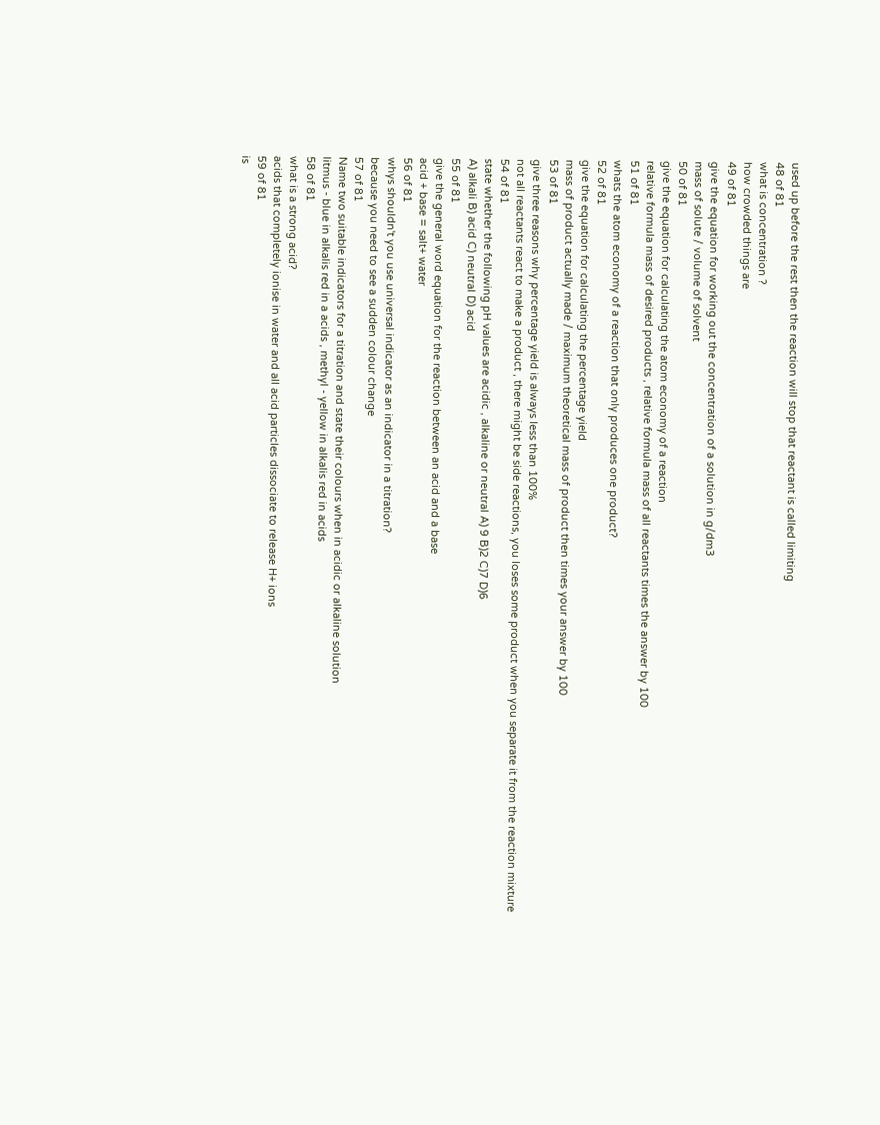used up before the rest then the reaction will stop that reactant is called limiting
48 of 81
what is concentration ?
how crowded things are
49 of 81
give the equation for working out the concentration of a solution in g/dm3
mass of solute / volume of solvent
50 of 81
give the equation for calculating the atom economy of a reaction
relative formula mass of desired products , relative formula mass of all reactants times the answer by 100
51 of 81
whats the atom economy of a reaction that only produces one product?
52 of 81
give the equation for calculating the percentage yield
mass of product actually made / maximum theoretical mass of product then times your answer by 100
53 of 81
give three reasons why percentage yield is always less than 100%
not all reactants react to make a product , there might be side reactions, you loses some product when you separate it from the reaction mixture
54 of 81
state whether the following pH values are acidic , alkaline or neutral A) 9 B)2 C)7 D)6
A) alkali B) acid C) neutral D) acid
55 of 81
give the general word equation for the reaction between an acid and a base
acid + base = salt+ water
56 of 81
whys shouldn't you use universal indicator as an indicator in a titration?
because you need to see a sudden colour change
57 of 81
Name two suitable indicators for a titration and state their colours when in acidic or alkaline solution
litmus - blue in alkalis red in a acids , methyl - yellow in alkalis red in acids
58 of 81
what is a strong acid?
acids that completely ionise in water and all acid particles dissociate to release H+ ions
59 of 81
is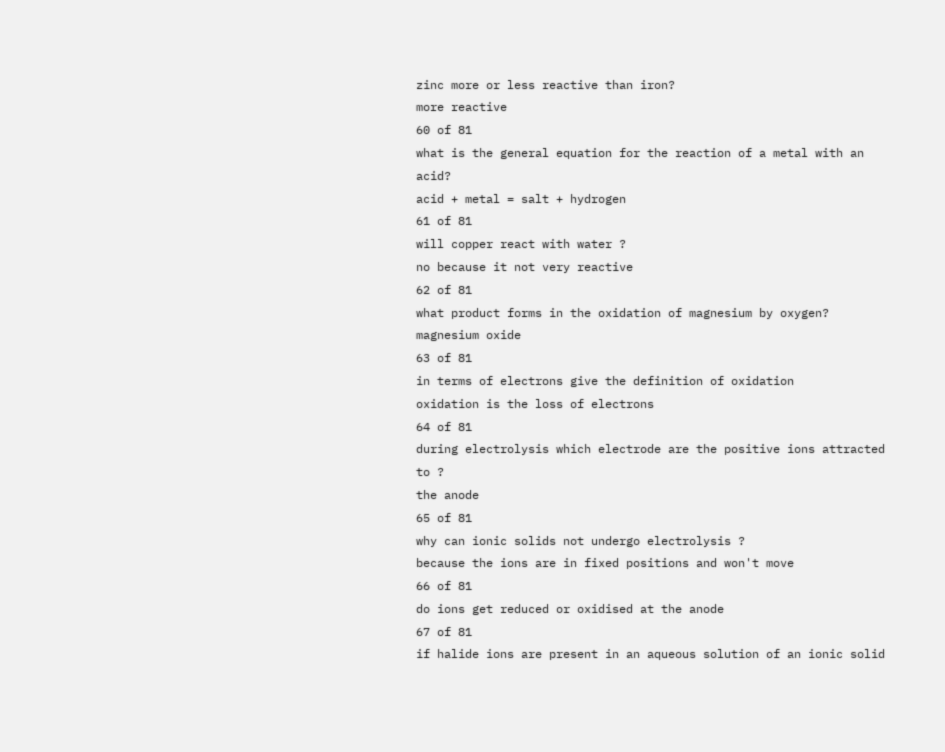zinc more or less reactive than iron?
more reactive
60 of 81
what is the general equation for the reaction of a metal with an acid?
acid + metal = salt + hydrogen
61 of 81
will copper react with water ?
no because it not very reactive
62 of 81
what product forms in the oxidation of magnesium by oxygen?
magnesium oxide
63 of 81
in terms of electrons give the definition of oxidation
oxidation is the loss of electrons
64 of 81
during electrolysis which electrode are the positive ions attracted to ?
the anode
65 of 81
why can ionic solids not undergo electrolysis ?
because the ions are in fixed positions and won't move
66 of 81
do ions get reduced or oxidised at the anode
67 of 81
if halide ions are present in an aqueous solution of an ionic solid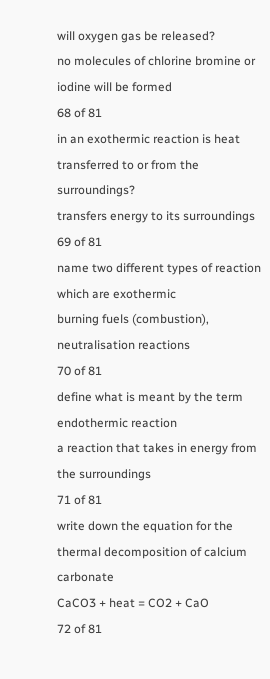will oxygen gas be released?
no molecules of chlorine bromine or iodine will be formed
68 of 81
in an exothermic reaction is heat transferred to or from the surroundings?
transfers energy to its surroundings
69 of 81
name two different types of reaction which are exothermic
burning fuels (combustion), neutralisation reactions
70 of 81
define what is meant by the term endothermic reaction
a reaction that takes in energy from the surroundings
71 of 81
write down the equation for the thermal decomposition of calcium carbonate
CaCO3 + heat = CO2 + CaO
72 of 81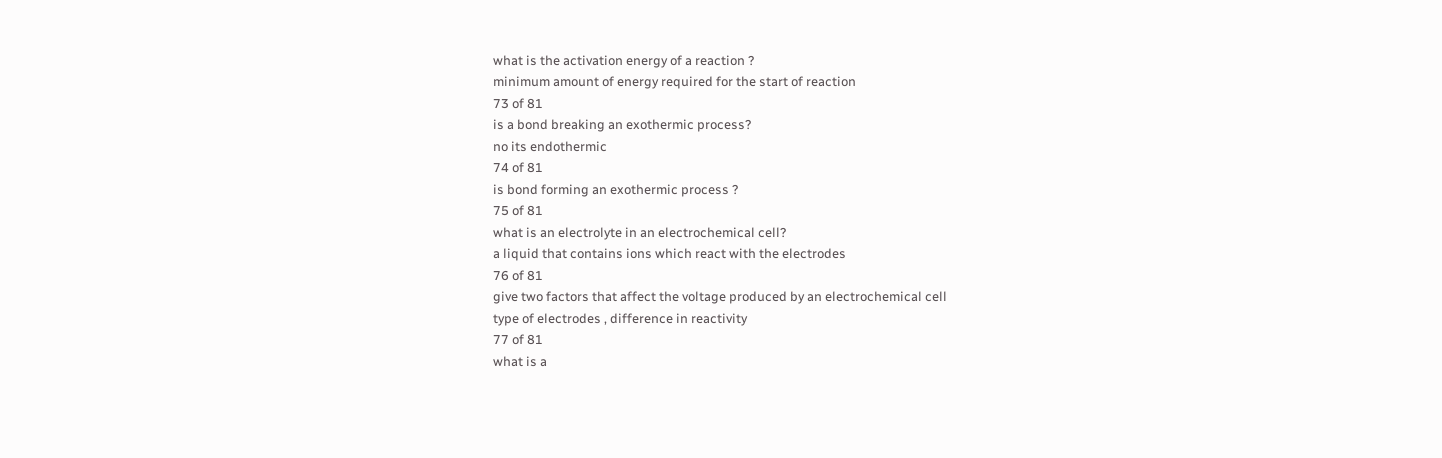what is the activation energy of a reaction ?
minimum amount of energy required for the start of reaction
73 of 81
is a bond breaking an exothermic process?
no its endothermic
74 of 81
is bond forming an exothermic process ?
75 of 81
what is an electrolyte in an electrochemical cell?
a liquid that contains ions which react with the electrodes
76 of 81
give two factors that affect the voltage produced by an electrochemical cell
type of electrodes , difference in reactivity
77 of 81
what is a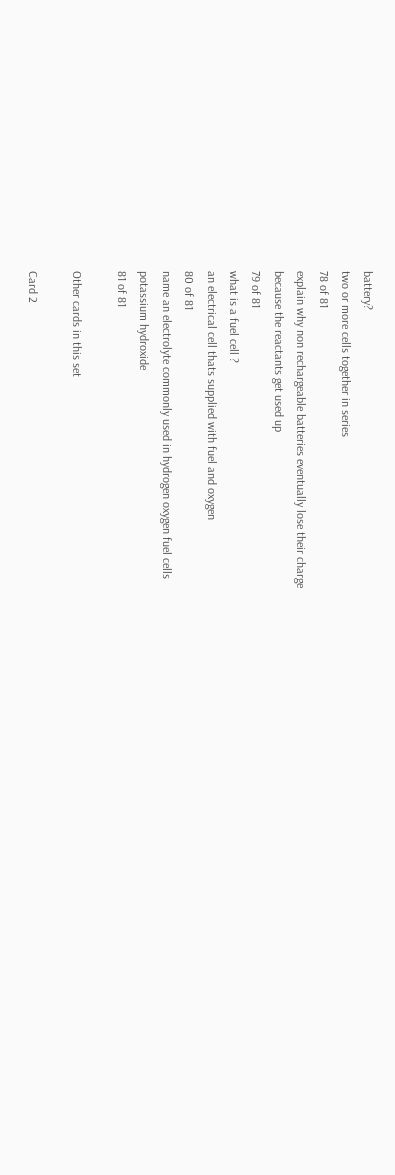battery?
two or more cells together in series
78 of 81
explain why non rechargeable batteries eventually lose their charge
because the reactants get used up
79 of 81
what is a fuel cell ?
an electrical cell thats supplied with fuel and oxygen
80 of 81
name an electrolyte commonly used in hydrogen oxygen fuel cells
potassium hydroxide
81 of 81

Other cards in this set

Card 2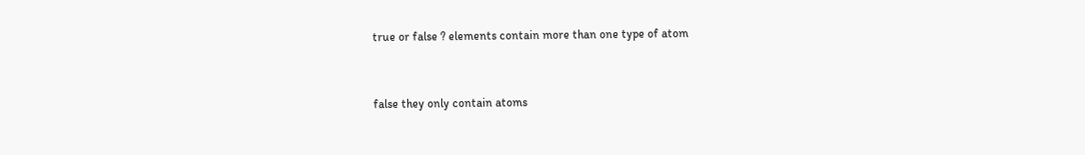true or false ? elements contain more than one type of atom


false they only contain atoms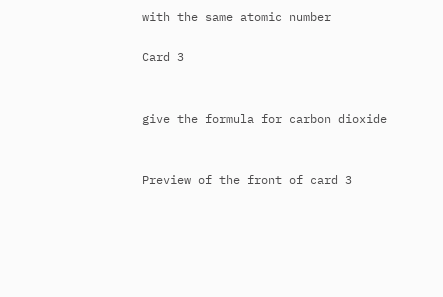with the same atomic number

Card 3


give the formula for carbon dioxide


Preview of the front of card 3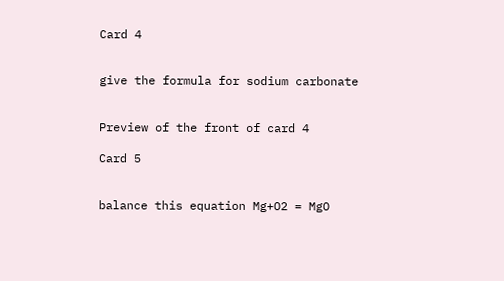Card 4


give the formula for sodium carbonate


Preview of the front of card 4

Card 5


balance this equation Mg+O2 = MgO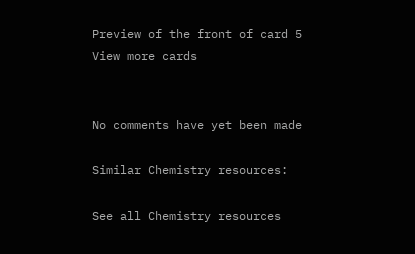Preview of the front of card 5
View more cards


No comments have yet been made

Similar Chemistry resources:

See all Chemistry resources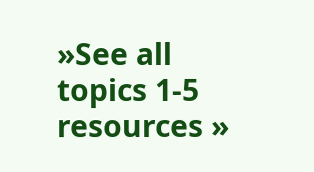»See all topics 1-5 resources »